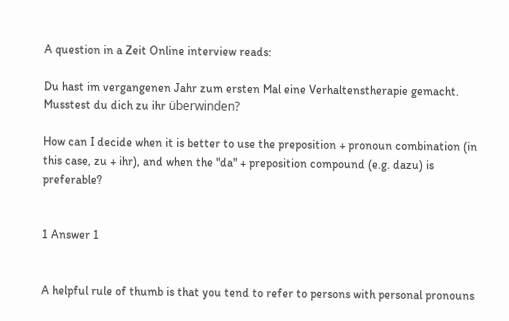A question in a Zeit Online interview reads:

Du hast im vergangenen Jahr zum ersten Mal eine Verhaltenstherapie gemacht. Musstest du dich zu ihr überwinden?

How can I decide when it is better to use the preposition + pronoun combination (in this case, zu + ihr), and when the "da" + preposition compound (e.g. dazu) is preferable?


1 Answer 1


A helpful rule of thumb is that you tend to refer to persons with personal pronouns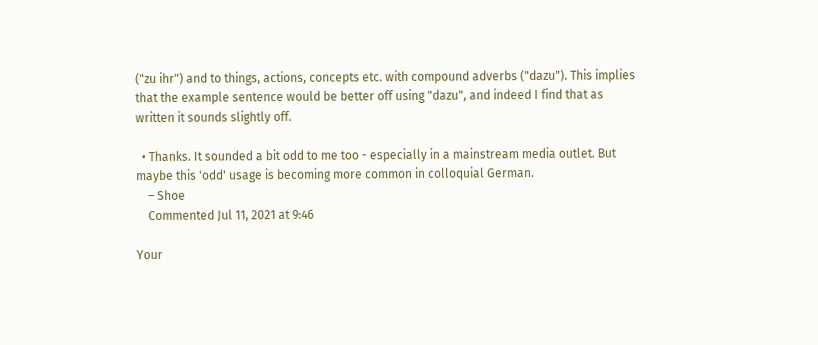("zu ihr") and to things, actions, concepts etc. with compound adverbs ("dazu"). This implies that the example sentence would be better off using "dazu", and indeed I find that as written it sounds slightly off.

  • Thanks. It sounded a bit odd to me too - especially in a mainstream media outlet. But maybe this 'odd' usage is becoming more common in colloquial German.
    – Shoe
    Commented Jul 11, 2021 at 9:46

Your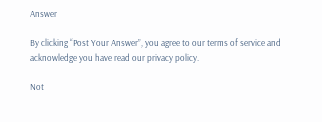Answer

By clicking “Post Your Answer”, you agree to our terms of service and acknowledge you have read our privacy policy.

Not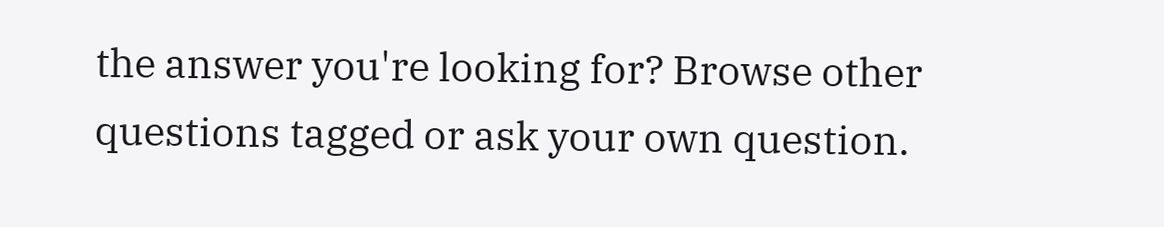the answer you're looking for? Browse other questions tagged or ask your own question.